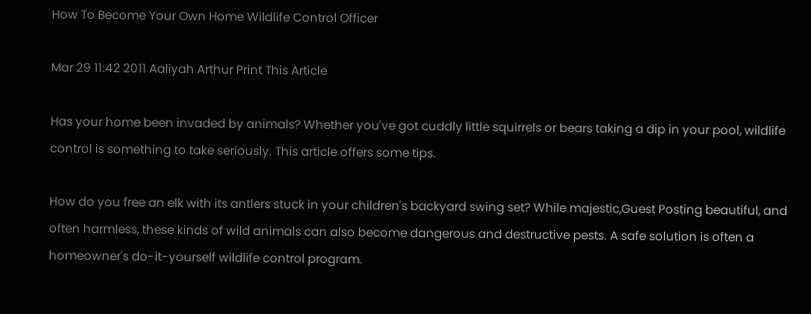How To Become Your Own Home Wildlife Control Officer

Mar 29 11:42 2011 Aaliyah Arthur Print This Article

Has your home been invaded by animals? Whether you've got cuddly little squirrels or bears taking a dip in your pool, wildlife control is something to take seriously. This article offers some tips.

How do you free an elk with its antlers stuck in your children's backyard swing set? While majestic,Guest Posting beautiful, and often harmless, these kinds of wild animals can also become dangerous and destructive pests. A safe solution is often a homeowner's do-it-yourself wildlife control program.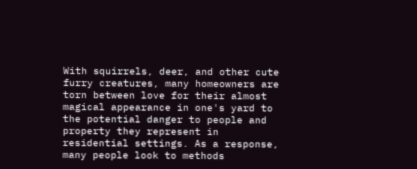With squirrels, deer, and other cute furry creatures, many homeowners are torn between love for their almost magical appearance in one's yard to the potential danger to people and property they represent in residential settings. As a response, many people look to methods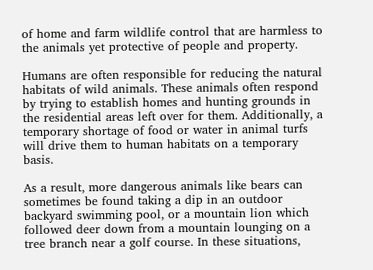of home and farm wildlife control that are harmless to the animals yet protective of people and property.

Humans are often responsible for reducing the natural habitats of wild animals. These animals often respond by trying to establish homes and hunting grounds in the residential areas left over for them. Additionally, a temporary shortage of food or water in animal turfs will drive them to human habitats on a temporary basis.

As a result, more dangerous animals like bears can sometimes be found taking a dip in an outdoor backyard swimming pool, or a mountain lion which followed deer down from a mountain lounging on a tree branch near a golf course. In these situations,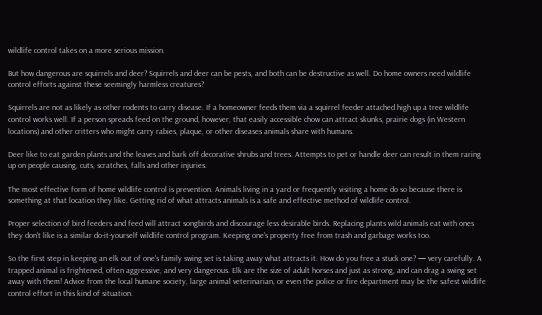wildlife control takes on a more serious mission.

But how dangerous are squirrels and deer? Squirrels and deer can be pests, and both can be destructive as well. Do home owners need wildlife control efforts against these seemingly harmless creatures?

Squirrels are not as likely as other rodents to carry disease. If a homeowner feeds them via a squirrel feeder attached high up a tree wildlife control works well. If a person spreads feed on the ground, however, that easily accessible chow can attract skunks, prairie dogs (in Western locations) and other critters who might carry rabies, plaque, or other diseases animals share with humans.

Deer like to eat garden plants and the leaves and bark off decorative shrubs and trees. Attempts to pet or handle deer can result in them raring up on people causing, cuts, scratches, falls and other injuries.

The most effective form of home wildlife control is prevention. Animals living in a yard or frequently visiting a home do so because there is something at that location they like. Getting rid of what attracts animals is a safe and effective method of wildlife control.

Proper selection of bird feeders and feed will attract songbirds and discourage less desirable birds. Replacing plants wild animals eat with ones they don't like is a similar do-it-yourself wildlife control program. Keeping one's property free from trash and garbage works too.

So the first step in keeping an elk out of one's family swing set is taking away what attracts it. How do you free a stuck one? — very carefully. A trapped animal is frightened, often aggressive, and very dangerous. Elk are the size of adult horses and just as strong, and can drag a swing set away with them! Advice from the local humane society, large animal veterinarian, or even the police or fire department may be the safest wildlife control effort in this kind of situation.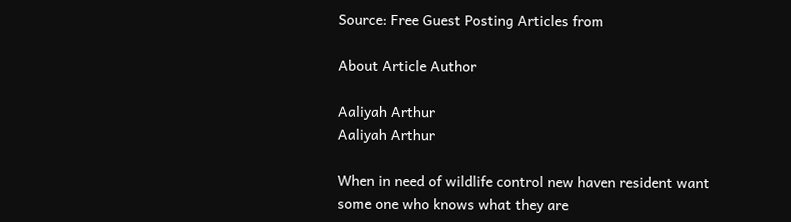Source: Free Guest Posting Articles from

About Article Author

Aaliyah Arthur
Aaliyah Arthur

When in need of wildlife control new haven resident want some one who knows what they are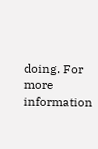doing. For more information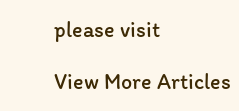please visit

View More Articles